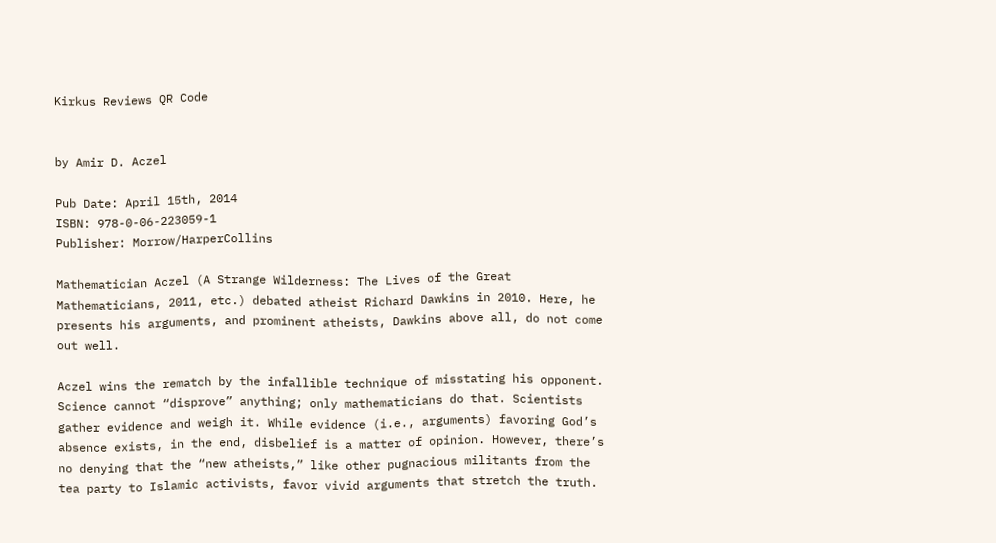Kirkus Reviews QR Code


by Amir D. Aczel

Pub Date: April 15th, 2014
ISBN: 978-0-06-223059-1
Publisher: Morrow/HarperCollins

Mathematician Aczel (A Strange Wilderness: The Lives of the Great Mathematicians, 2011, etc.) debated atheist Richard Dawkins in 2010. Here, he presents his arguments, and prominent atheists, Dawkins above all, do not come out well.

Aczel wins the rematch by the infallible technique of misstating his opponent. Science cannot “disprove” anything; only mathematicians do that. Scientists gather evidence and weigh it. While evidence (i.e., arguments) favoring God’s absence exists, in the end, disbelief is a matter of opinion. However, there’s no denying that the “new atheists,” like other pugnacious militants from the tea party to Islamic activists, favor vivid arguments that stretch the truth.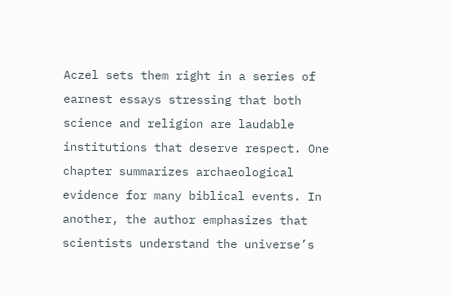Aczel sets them right in a series of earnest essays stressing that both science and religion are laudable institutions that deserve respect. One chapter summarizes archaeological evidence for many biblical events. In another, the author emphasizes that scientists understand the universe’s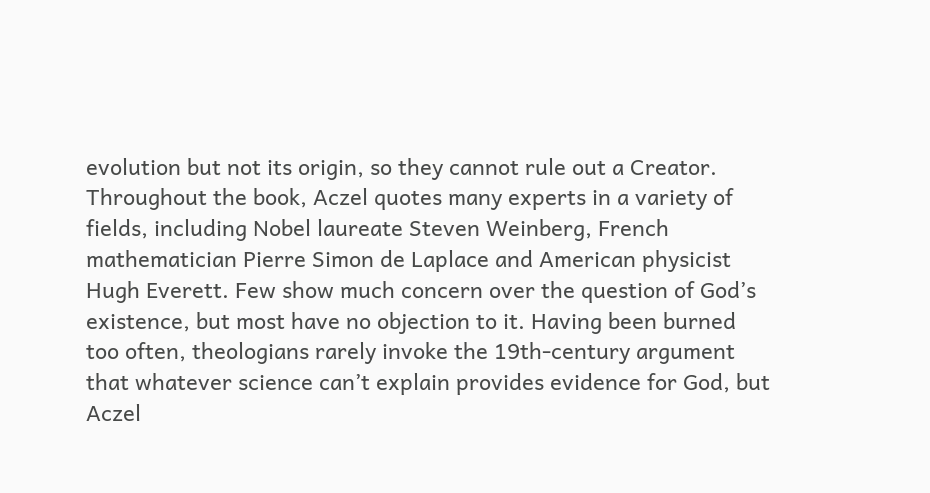evolution but not its origin, so they cannot rule out a Creator. Throughout the book, Aczel quotes many experts in a variety of fields, including Nobel laureate Steven Weinberg, French mathematician Pierre Simon de Laplace and American physicist Hugh Everett. Few show much concern over the question of God’s existence, but most have no objection to it. Having been burned too often, theologians rarely invoke the 19th-century argument that whatever science can’t explain provides evidence for God, but Aczel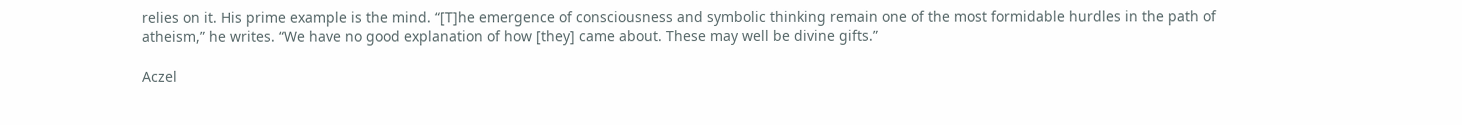relies on it. His prime example is the mind. “[T]he emergence of consciousness and symbolic thinking remain one of the most formidable hurdles in the path of atheism,” he writes. “We have no good explanation of how [they] came about. These may well be divine gifts.”

Aczel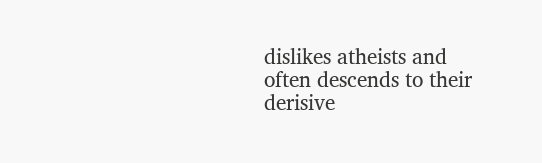dislikes atheists and often descends to their derisive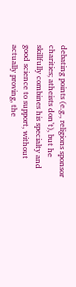debating points (e.g., religions sponsor charities; atheists don’t), but he skillfully combines his specialty and good science to support, without actually proving, the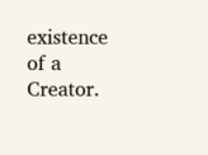existence of a Creator.